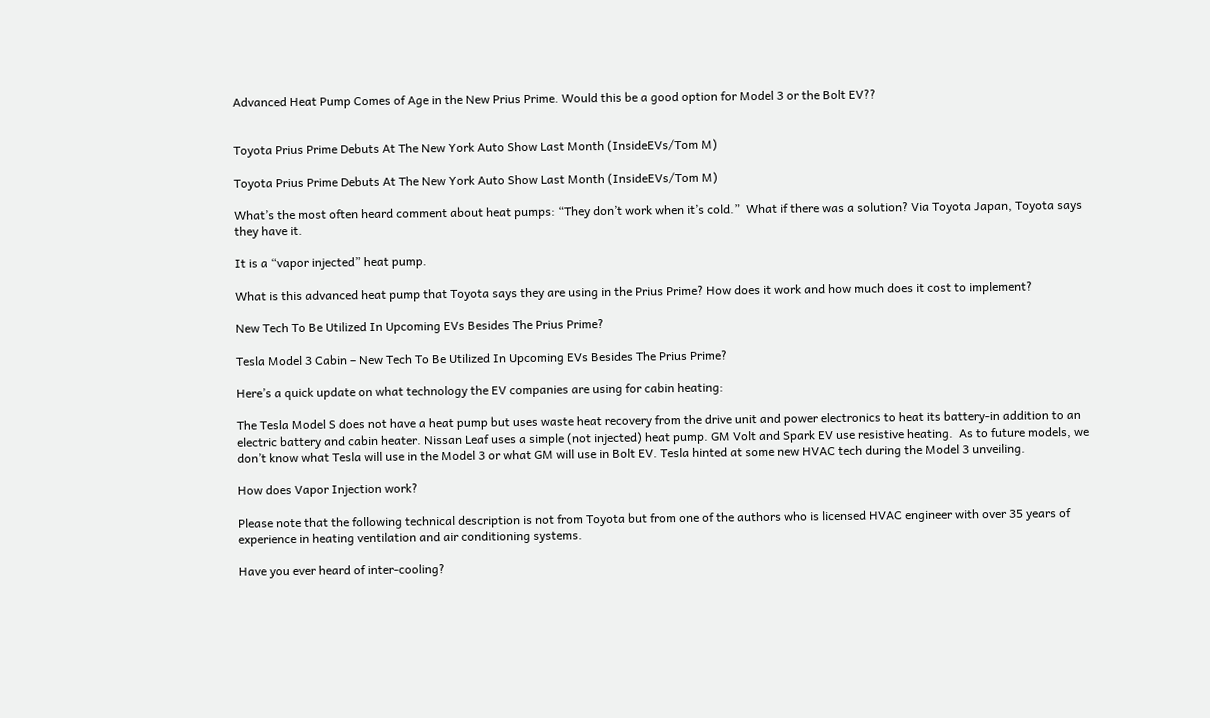Advanced Heat Pump Comes of Age in the New Prius Prime. Would this be a good option for Model 3 or the Bolt EV??


Toyota Prius Prime Debuts At The New York Auto Show Last Month (InsideEVs/Tom M)

Toyota Prius Prime Debuts At The New York Auto Show Last Month (InsideEVs/Tom M)

What’s the most often heard comment about heat pumps: “They don’t work when it’s cold.”  What if there was a solution? Via Toyota Japan, Toyota says they have it.

It is a “vapor injected” heat pump.

What is this advanced heat pump that Toyota says they are using in the Prius Prime? How does it work and how much does it cost to implement?

New Tech To Be Utilized In Upcoming EVs Besides The Prius Prime?

Tesla Model 3 Cabin – New Tech To Be Utilized In Upcoming EVs Besides The Prius Prime?

Here’s a quick update on what technology the EV companies are using for cabin heating:

The Tesla Model S does not have a heat pump but uses waste heat recovery from the drive unit and power electronics to heat its battery-in addition to an electric battery and cabin heater. Nissan Leaf uses a simple (not injected) heat pump. GM Volt and Spark EV use resistive heating.  As to future models, we don’t know what Tesla will use in the Model 3 or what GM will use in Bolt EV. Tesla hinted at some new HVAC tech during the Model 3 unveiling.

How does Vapor Injection work?

Please note that the following technical description is not from Toyota but from one of the authors who is licensed HVAC engineer with over 35 years of experience in heating ventilation and air conditioning systems.

Have you ever heard of inter-cooling?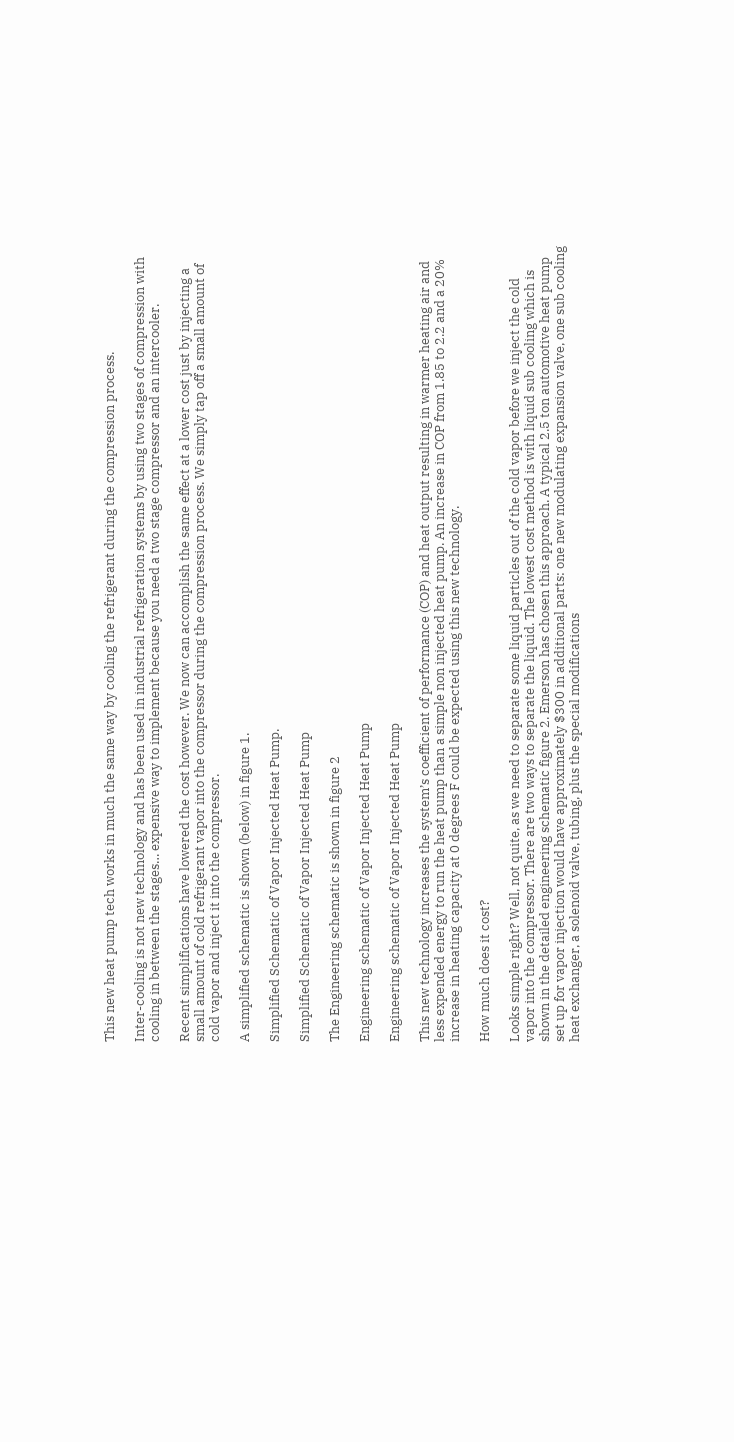This new heat pump tech works in much the same way by cooling the refrigerant during the compression process.

Inter-cooling is not new technology and has been used in industrial refrigeration systems by using two stages of compression with cooling in between the stages… expensive way to implement because you need a two stage compressor and an intercooler.

Recent simplifications have lowered the cost however. We now can accomplish the same effect at a lower cost just by injecting a small amount of cold refrigerant vapor into the compressor during the compression process. We simply tap off a small amount of cold vapor and inject it into the compressor.

A simplified schematic is shown (below) in figure 1.

Simplified Schematic of Vapor Injected Heat Pump.

Simplified Schematic of Vapor Injected Heat Pump

The Engineering schematic is shown in figure 2

Engineering schematic of Vapor Injected Heat Pump

Engineering schematic of Vapor Injected Heat Pump

This new technology increases the system’s coefficient of performance (COP) and heat output resulting in warmer heating air and less expended energy to run the heat pump than a simple non injected heat pump. An increase in COP from 1.85 to 2.2 and a 20% increase in heating capacity at 0 degrees F could be expected using this new technology.

How much does it cost?

Looks simple right? Well, not quite, as we need to separate some liquid particles out of the cold vapor before we inject the cold vapor into the compressor. There are two ways to separate the liquid. The lowest cost method is with liquid sub cooling which is shown in the detailed engineering schematic figure 2. Emerson has chosen this approach. A typical 2.5 ton automotive heat pump set up for vapor injection would have approximately $300 in additional parts: one new modulating expansion valve, one sub cooling heat exchanger, a solenoid valve, tubing, plus the special modifications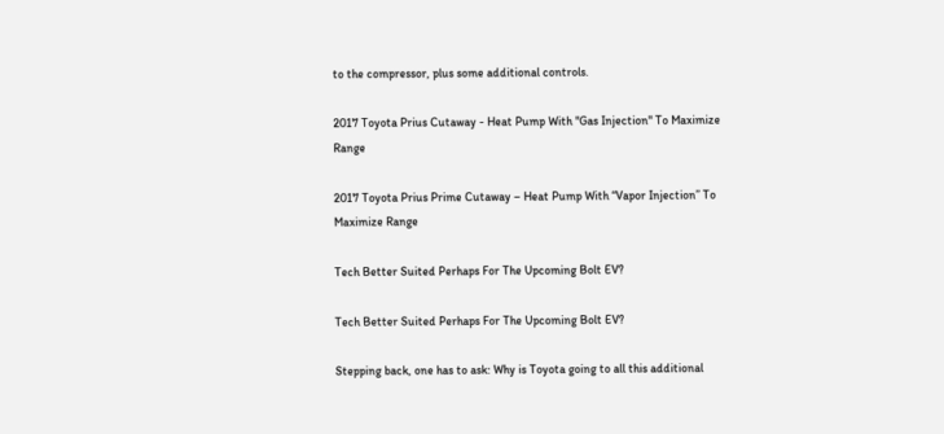to the compressor, plus some additional controls.

2017 Toyota Prius Cutaway - Heat Pump With "Gas Injection" To Maximize Range

2017 Toyota Prius Prime Cutaway – Heat Pump With “Vapor Injection” To Maximize Range

Tech Better Suited Perhaps For The Upcoming Bolt EV?

Tech Better Suited Perhaps For The Upcoming Bolt EV?

Stepping back, one has to ask: Why is Toyota going to all this additional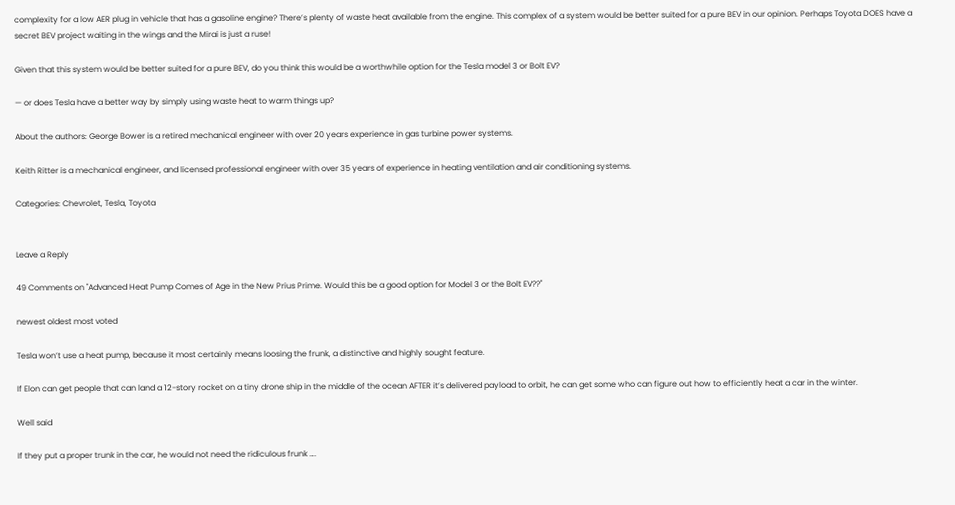complexity for a low AER plug in vehicle that has a gasoline engine? There’s plenty of waste heat available from the engine. This complex of a system would be better suited for a pure BEV in our opinion. Perhaps Toyota DOES have a secret BEV project waiting in the wings and the Mirai is just a ruse!

Given that this system would be better suited for a pure BEV, do you think this would be a worthwhile option for the Tesla model 3 or Bolt EV?

— or does Tesla have a better way by simply using waste heat to warm things up?

About the authors: George Bower is a retired mechanical engineer with over 20 years experience in gas turbine power systems.

Keith Ritter is a mechanical engineer, and licensed professional engineer with over 35 years of experience in heating ventilation and air conditioning systems.

Categories: Chevrolet, Tesla, Toyota


Leave a Reply

49 Comments on "Advanced Heat Pump Comes of Age in the New Prius Prime. Would this be a good option for Model 3 or the Bolt EV??"

newest oldest most voted

Tesla won’t use a heat pump, because it most certainly means loosing the frunk, a distinctive and highly sought feature.

If Elon can get people that can land a 12-story rocket on a tiny drone ship in the middle of the ocean AFTER it’s delivered payload to orbit, he can get some who can figure out how to efficiently heat a car in the winter.

Well said

If they put a proper trunk in the car, he would not need the ridiculous frunk ….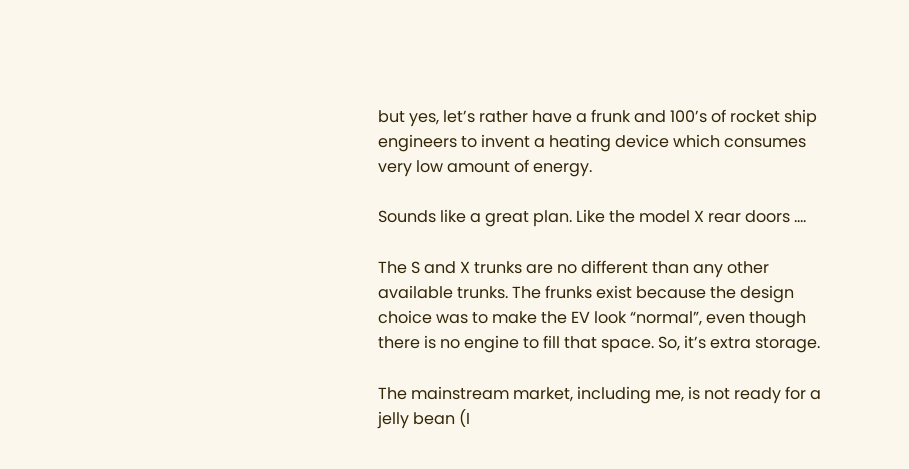but yes, let’s rather have a frunk and 100’s of rocket ship engineers to invent a heating device which consumes very low amount of energy.

Sounds like a great plan. Like the model X rear doors ….

The S and X trunks are no different than any other available trunks. The frunks exist because the design choice was to make the EV look “normal”, even though there is no engine to fill that space. So, it’s extra storage.

The mainstream market, including me, is not ready for a jelly bean (I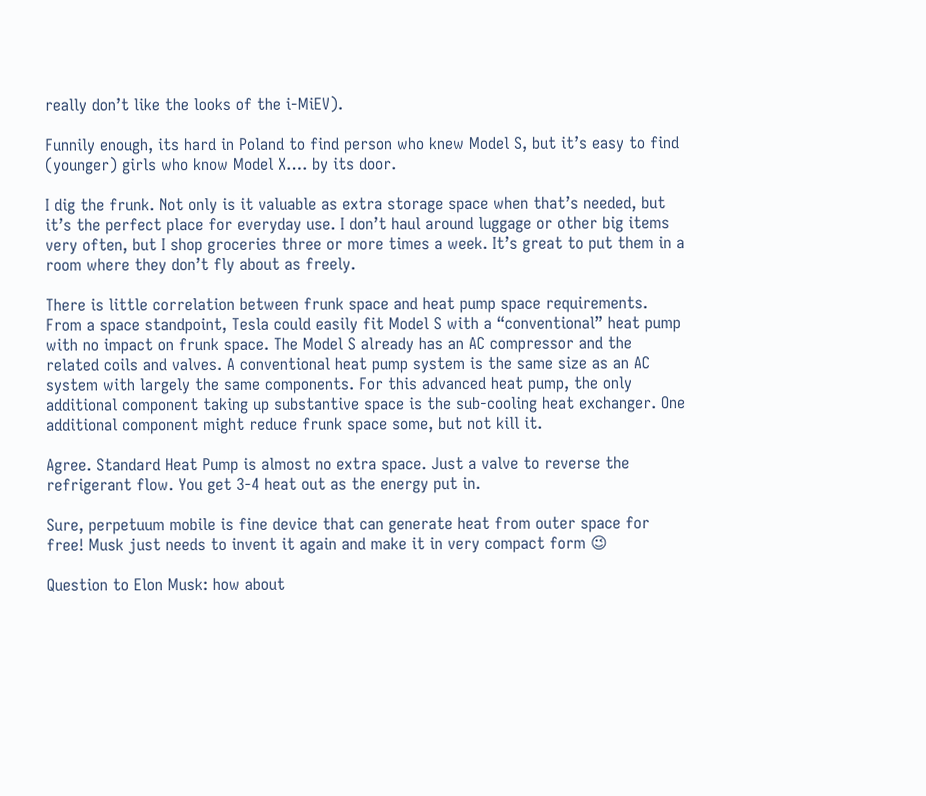really don’t like the looks of the i-MiEV).

Funnily enough, its hard in Poland to find person who knew Model S, but it’s easy to find (younger) girls who know Model X…. by its door.

I dig the frunk. Not only is it valuable as extra storage space when that’s needed, but it’s the perfect place for everyday use. I don’t haul around luggage or other big items very often, but I shop groceries three or more times a week. It’s great to put them in a room where they don’t fly about as freely.

There is little correlation between frunk space and heat pump space requirements. From a space standpoint, Tesla could easily fit Model S with a “conventional” heat pump with no impact on frunk space. The Model S already has an AC compressor and the related coils and valves. A conventional heat pump system is the same size as an AC system with largely the same components. For this advanced heat pump, the only additional component taking up substantive space is the sub-cooling heat exchanger. One additional component might reduce frunk space some, but not kill it.

Agree. Standard Heat Pump is almost no extra space. Just a valve to reverse the refrigerant flow. You get 3-4 heat out as the energy put in.

Sure, perpetuum mobile is fine device that can generate heat from outer space for free! Musk just needs to invent it again and make it in very compact form 😉

Question to Elon Musk: how about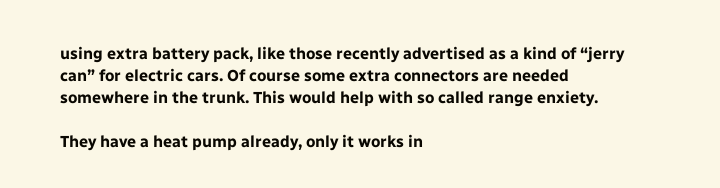using extra battery pack, like those recently advertised as a kind of “jerry can” for electric cars. Of course some extra connectors are needed somewhere in the trunk. This would help with so called range enxiety.

They have a heat pump already, only it works in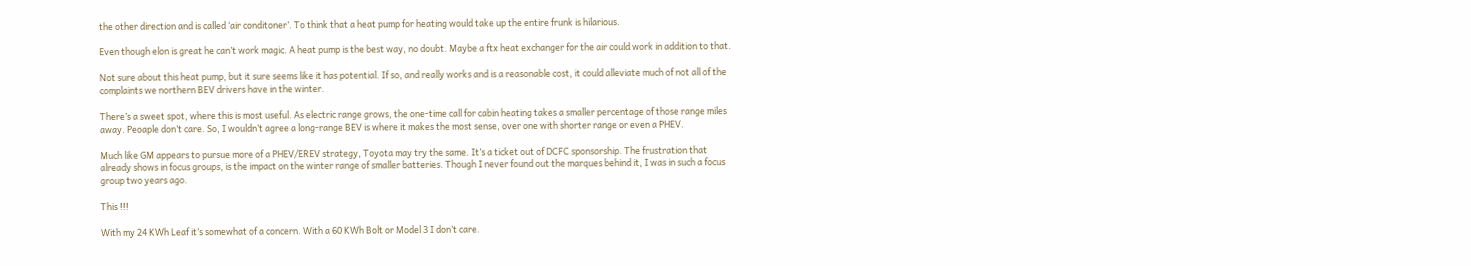the other direction and is called ‘air conditoner’. To think that a heat pump for heating would take up the entire frunk is hilarious.

Even though elon is great he can’t work magic. A heat pump is the best way, no doubt. Maybe a ftx heat exchanger for the air could work in addition to that.

Not sure about this heat pump, but it sure seems like it has potential. If so, and really works and is a reasonable cost, it could alleviate much of not all of the complaints we northern BEV drivers have in the winter.

There’s a sweet spot, where this is most useful. As electric range grows, the one-time call for cabin heating takes a smaller percentage of those range miles away. Peoaple don’t care. So, I wouldn’t agree a long-range BEV is where it makes the most sense, over one with shorter range or even a PHEV.

Much like GM appears to pursue more of a PHEV/EREV strategy, Toyota may try the same. It’s a ticket out of DCFC sponsorship. The frustration that already shows in focus groups, is the impact on the winter range of smaller batteries. Though I never found out the marques behind it, I was in such a focus group two years ago.

This !!!

With my 24 KWh Leaf it’s somewhat of a concern. With a 60 KWh Bolt or Model 3 I don’t care.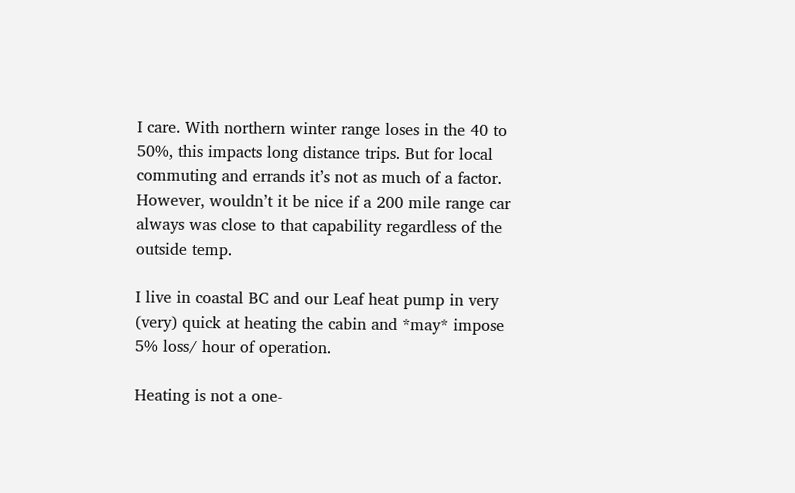I care. With northern winter range loses in the 40 to 50%, this impacts long distance trips. But for local commuting and errands it’s not as much of a factor.
However, wouldn’t it be nice if a 200 mile range car always was close to that capability regardless of the outside temp.

I live in coastal BC and our Leaf heat pump in very (very) quick at heating the cabin and *may* impose 5% loss/ hour of operation.

Heating is not a one-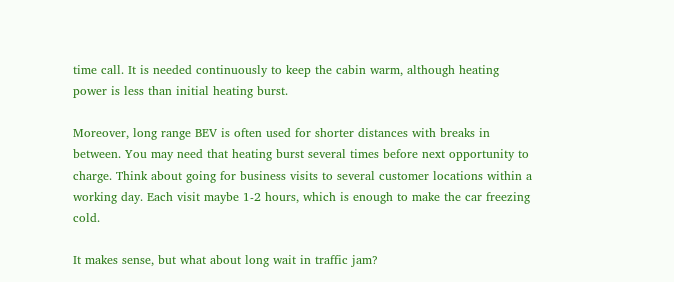time call. It is needed continuously to keep the cabin warm, although heating power is less than initial heating burst.

Moreover, long range BEV is often used for shorter distances with breaks in between. You may need that heating burst several times before next opportunity to charge. Think about going for business visits to several customer locations within a working day. Each visit maybe 1-2 hours, which is enough to make the car freezing cold.

It makes sense, but what about long wait in traffic jam?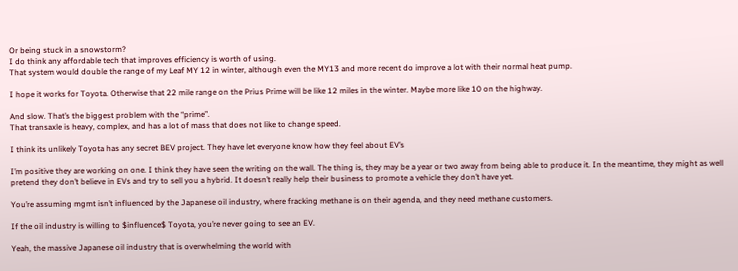Or being stuck in a snowstorm?
I do think any affordable tech that improves efficiency is worth of using.
That system would double the range of my Leaf MY 12 in winter, although even the MY13 and more recent do improve a lot with their normal heat pump.

I hope it works for Toyota. Otherwise that 22 mile range on the Prius Prime will be like 12 miles in the winter. Maybe more like 10 on the highway.

And slow. That’s the biggest problem with the “prime”.
That transaxle is heavy, complex, and has a lot of mass that does not like to change speed.

I think its unlikely Toyota has any secret BEV project. They have let everyone know how they feel about EV’s

I’m positive they are working on one. I think they have seen the writing on the wall. The thing is, they may be a year or two away from being able to produce it. In the meantime, they might as well pretend they don’t believe in EVs and try to sell you a hybrid. It doesn’t really help their business to promote a vehicle they don’t have yet.

You’re assuming mgmt isn’t influenced by the Japanese oil industry, where fracking methane is on their agenda, and they need methane customers.

If the oil industry is willing to $influence$ Toyota, you’re never going to see an EV.

Yeah, the massive Japanese oil industry that is overwhelming the world with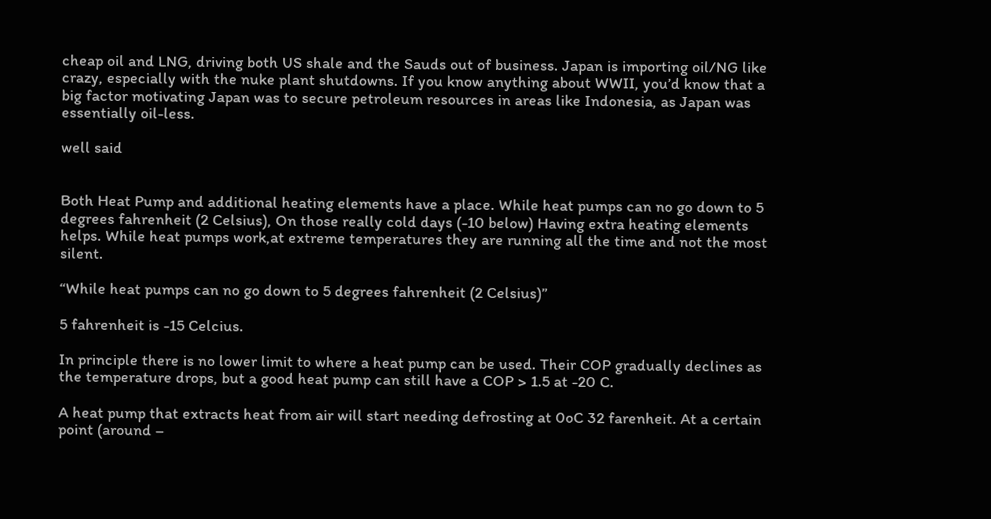cheap oil and LNG, driving both US shale and the Sauds out of business. Japan is importing oil/NG like crazy, especially with the nuke plant shutdowns. If you know anything about WWII, you’d know that a big factor motivating Japan was to secure petroleum resources in areas like Indonesia, as Japan was essentially oil-less.

well said


Both Heat Pump and additional heating elements have a place. While heat pumps can no go down to 5 degrees fahrenheit (2 Celsius), On those really cold days (-10 below) Having extra heating elements helps. While heat pumps work,at extreme temperatures they are running all the time and not the most silent.

“While heat pumps can no go down to 5 degrees fahrenheit (2 Celsius)”

5 fahrenheit is -15 Celcius.

In principle there is no lower limit to where a heat pump can be used. Their COP gradually declines as the temperature drops, but a good heat pump can still have a COP > 1.5 at -20 C.

A heat pump that extracts heat from air will start needing defrosting at 0oC 32 farenheit. At a certain point (around –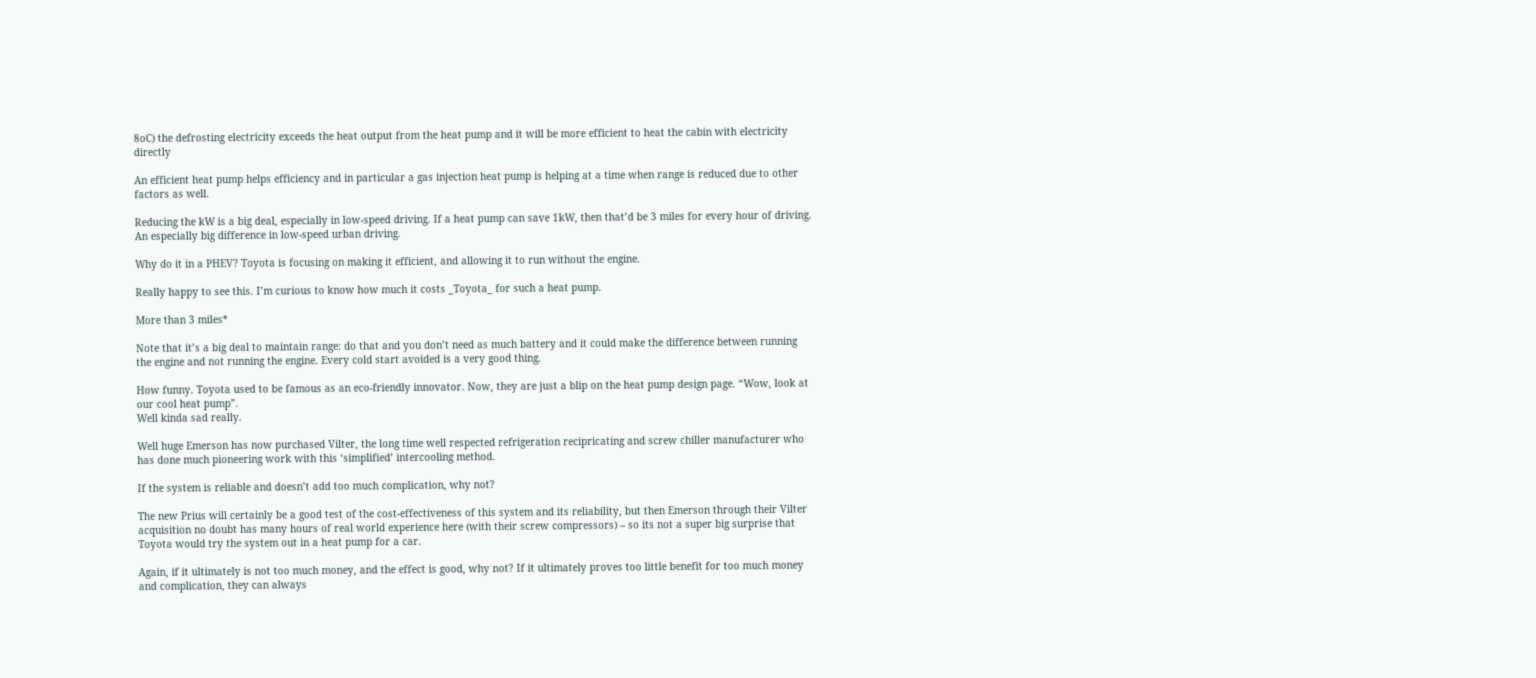8oC) the defrosting electricity exceeds the heat output from the heat pump and it will be more efficient to heat the cabin with electricity directly

An efficient heat pump helps efficiency and in particular a gas injection heat pump is helping at a time when range is reduced due to other factors as well.

Reducing the kW is a big deal, especially in low-speed driving. If a heat pump can save 1kW, then that’d be 3 miles for every hour of driving. An especially big difference in low-speed urban driving.

Why do it in a PHEV? Toyota is focusing on making it efficient, and allowing it to run without the engine.

Really happy to see this. I’m curious to know how much it costs _Toyota_ for such a heat pump.

More than 3 miles*

Note that it’s a big deal to maintain range: do that and you don’t need as much battery and it could make the difference between running the engine and not running the engine. Every cold start avoided is a very good thing.

How funny. Toyota used to be famous as an eco-friendly innovator. Now, they are just a blip on the heat pump design page. “Wow, look at our cool heat pump”.
Well kinda sad really.

Well huge Emerson has now purchased Vilter, the long time well respected refrigeration recipricating and screw chiller manufacturer who has done much pioneering work with this ‘simplified’ intercooling method.

If the system is reliable and doesn’t add too much complication, why not?

The new Prius will certainly be a good test of the cost-effectiveness of this system and its reliability, but then Emerson through their Vilter acquisition no doubt has many hours of real world experience here (with their screw compressors) – so its not a super big surprise that Toyota would try the system out in a heat pump for a car.

Again, if it ultimately is not too much money, and the effect is good, why not? If it ultimately proves too little benefit for too much money and complication, they can always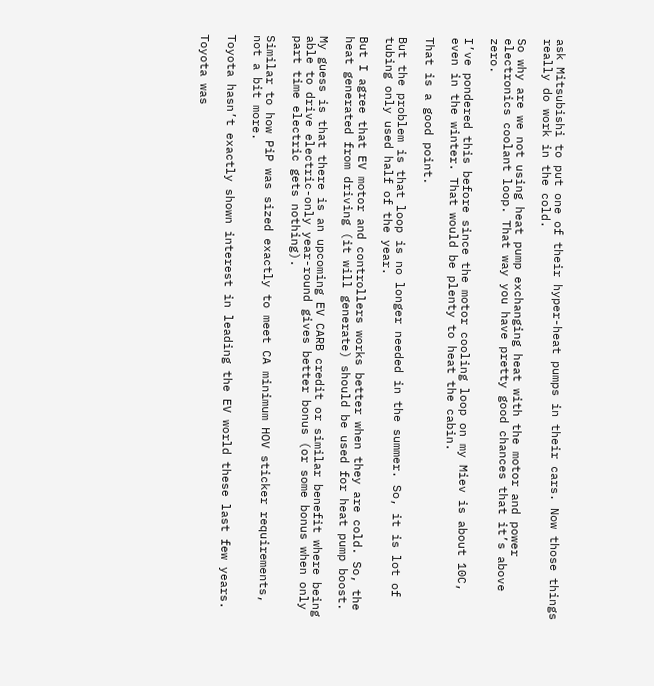ask Mitsubishi to put one of their hyper-heat pumps in their cars. Now those things really do work in the cold.

So why are we not using heat pump exchanging heat with the motor and power electronics coolant loop. That way you have pretty good chances that it’s above zero.

I’ve pondered this before since the motor cooling loop on my Miev is about 10C, even in the winter. That would be plenty to heat the cabin.

That is a good point.

But the problem is that loop is no longer needed in the summer. So, it is lot of tubing only used half of the year.

But I agree that EV motor and controllers works better when they are cold. So, the heat generated from driving (it will generate) should be used for heat pump boost.

My guess is that there is an upcoming EV CARB credit or similar benefit where being able to drive electric-only year-round gives better bonus (or some bonus when only part time electric gets nothing).

Similar to how PiP was sized exactly to meet CA minimum HOV sticker requirements, not a bit more.

Toyota hasn’t exactly shown interest in leading the EV world these last few years.

Toyota was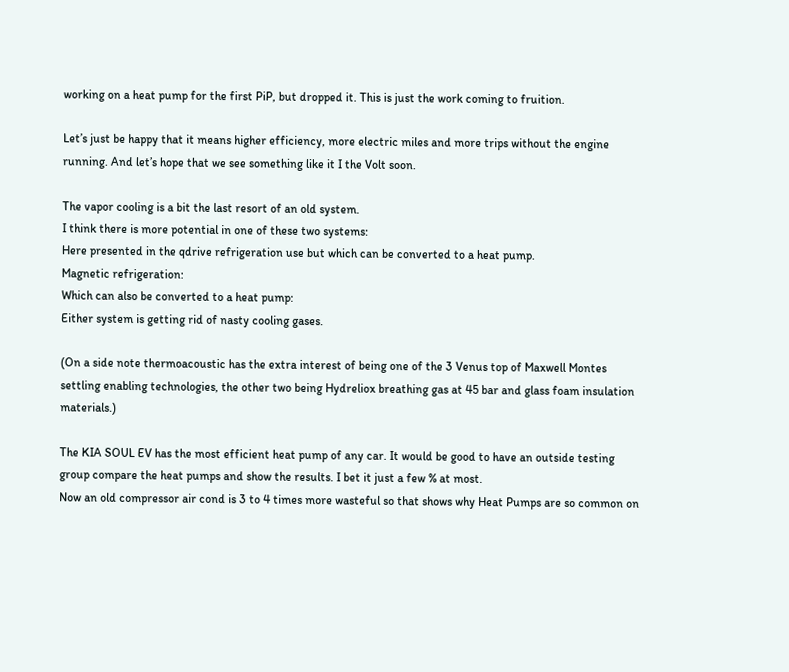working on a heat pump for the first PiP, but dropped it. This is just the work coming to fruition.

Let’s just be happy that it means higher efficiency, more electric miles and more trips without the engine running. And let’s hope that we see something like it I the Volt soon.

The vapor cooling is a bit the last resort of an old system.
I think there is more potential in one of these two systems:
Here presented in the qdrive refrigeration use but which can be converted to a heat pump.
Magnetic refrigeration:
Which can also be converted to a heat pump:
Either system is getting rid of nasty cooling gases.

(On a side note thermoacoustic has the extra interest of being one of the 3 Venus top of Maxwell Montes settling enabling technologies, the other two being Hydreliox breathing gas at 45 bar and glass foam insulation materials.)

The KIA SOUL EV has the most efficient heat pump of any car. It would be good to have an outside testing group compare the heat pumps and show the results. I bet it just a few % at most.
Now an old compressor air cond is 3 to 4 times more wasteful so that shows why Heat Pumps are so common on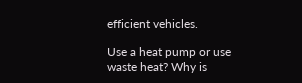efficient vehicles.

Use a heat pump or use waste heat? Why is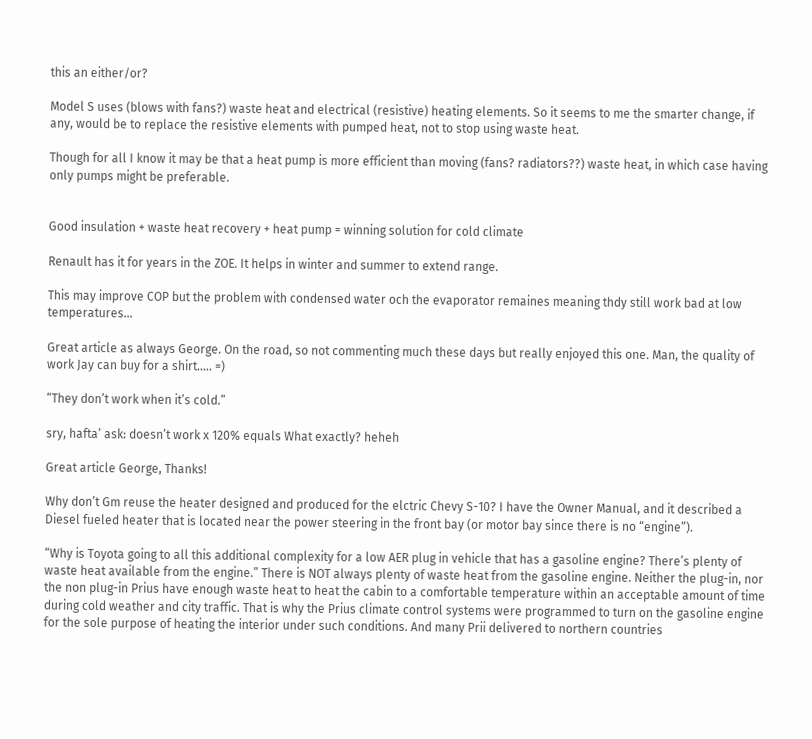this an either/or?

Model S uses (blows with fans?) waste heat and electrical (resistive) heating elements. So it seems to me the smarter change, if any, would be to replace the resistive elements with pumped heat, not to stop using waste heat.

Though for all I know it may be that a heat pump is more efficient than moving (fans? radiators??) waste heat, in which case having only pumps might be preferable.


Good insulation + waste heat recovery + heat pump = winning solution for cold climate

Renault has it for years in the ZOE. It helps in winter and summer to extend range.

This may improve COP but the problem with condensed water och the evaporator remaines meaning thdy still work bad at low temperatures…

Great article as always George. On the road, so not commenting much these days but really enjoyed this one. Man, the quality of work Jay can buy for a shirt….. =)

“They don’t work when it’s cold.”

sry, hafta’ ask: doesn’t work x 120% equals What exactly? heheh

Great article George, Thanks!

Why don’t Gm reuse the heater designed and produced for the elctric Chevy S-10? I have the Owner Manual, and it described a Diesel fueled heater that is located near the power steering in the front bay (or motor bay since there is no “engine”).

“Why is Toyota going to all this additional complexity for a low AER plug in vehicle that has a gasoline engine? There’s plenty of waste heat available from the engine.” There is NOT always plenty of waste heat from the gasoline engine. Neither the plug-in, nor the non plug-in Prius have enough waste heat to heat the cabin to a comfortable temperature within an acceptable amount of time during cold weather and city traffic. That is why the Prius climate control systems were programmed to turn on the gasoline engine for the sole purpose of heating the interior under such conditions. And many Prii delivered to northern countries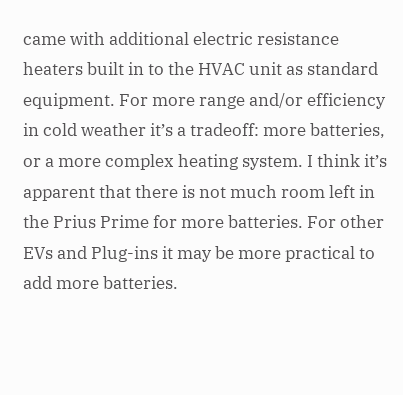came with additional electric resistance heaters built in to the HVAC unit as standard equipment. For more range and/or efficiency in cold weather it’s a tradeoff: more batteries, or a more complex heating system. I think it’s apparent that there is not much room left in the Prius Prime for more batteries. For other EVs and Plug-ins it may be more practical to add more batteries.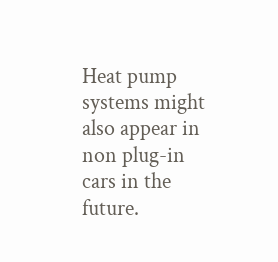Heat pump systems might also appear in non plug-in cars in the future.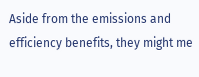Aside from the emissions and efficiency benefits, they might me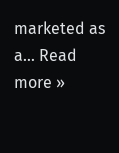marketed as a… Read more »